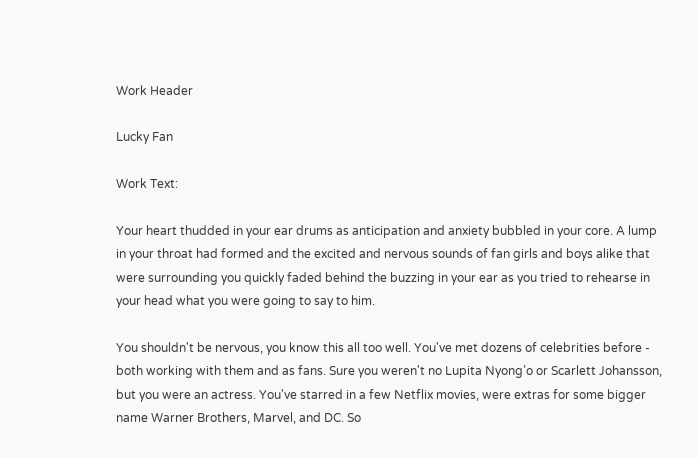Work Header

Lucky Fan

Work Text:

Your heart thudded in your ear drums as anticipation and anxiety bubbled in your core. A lump in your throat had formed and the excited and nervous sounds of fan girls and boys alike that were surrounding you quickly faded behind the buzzing in your ear as you tried to rehearse in your head what you were going to say to him.

You shouldn't be nervous, you know this all too well. You've met dozens of celebrities before - both working with them and as fans. Sure you weren't no Lupita Nyong’o or Scarlett Johansson, but you were an actress. You've starred in a few Netflix movies, were extras for some bigger name Warner Brothers, Marvel, and DC. So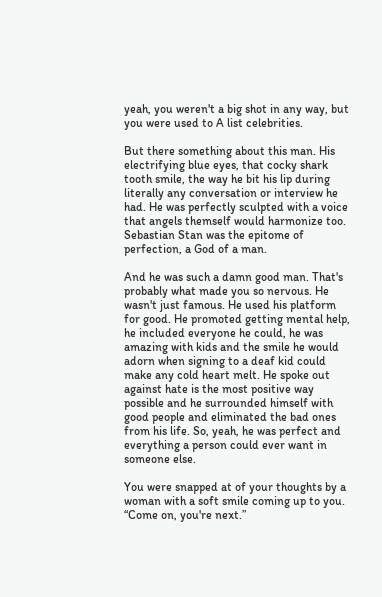yeah, you weren't a big shot in any way, but you were used to A list celebrities.

But there something about this man. His electrifying blue eyes, that cocky shark tooth smile, the way he bit his lip during literally any conversation or interview he had. He was perfectly sculpted with a voice that angels themself would harmonize too. Sebastian Stan was the epitome of perfection, a God of a man.

And he was such a damn good man. That's probably what made you so nervous. He wasn't just famous. He used his platform for good. He promoted getting mental help, he included everyone he could, he was amazing with kids and the smile he would adorn when signing to a deaf kid could make any cold heart melt. He spoke out against hate is the most positive way possible and he surrounded himself with good people and eliminated the bad ones from his life. So, yeah, he was perfect and everything a person could ever want in someone else.

You were snapped at of your thoughts by a woman with a soft smile coming up to you. “Come on, you're next.”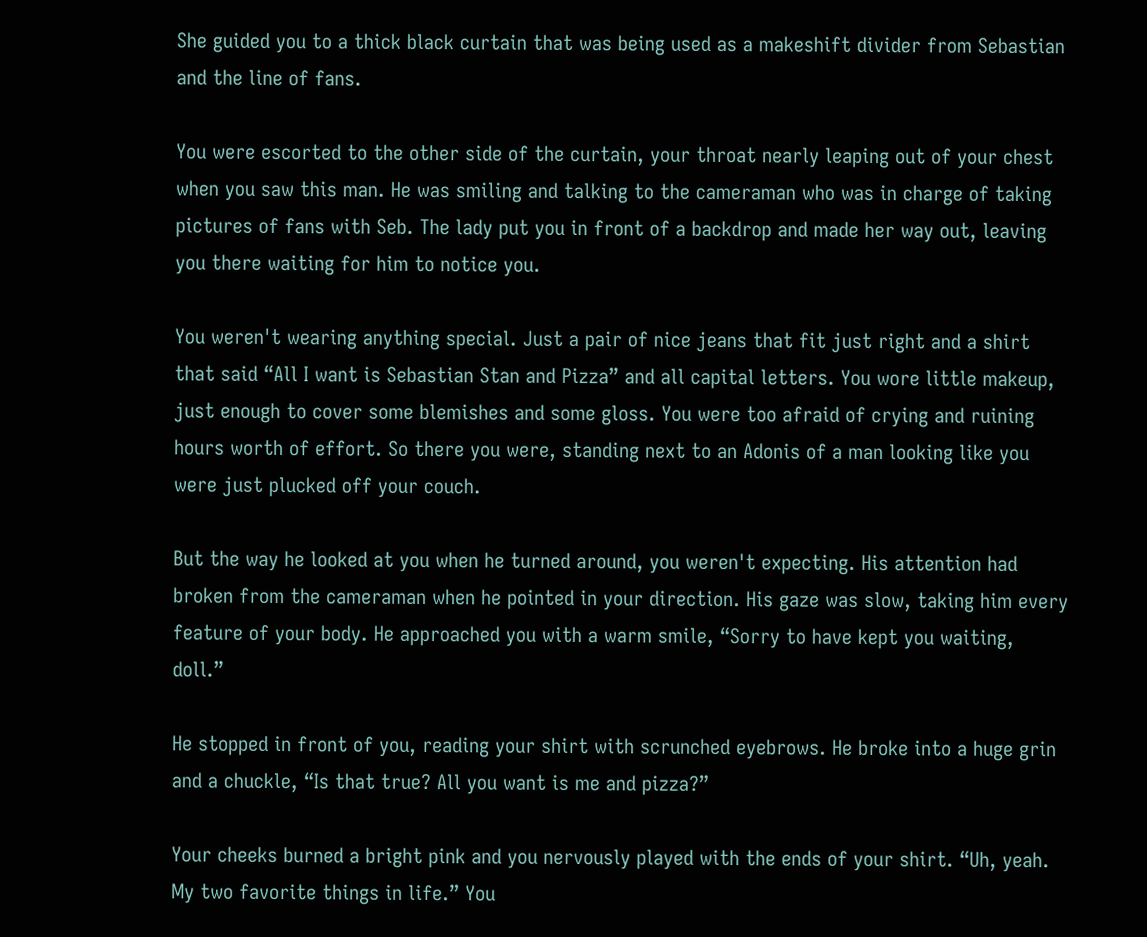She guided you to a thick black curtain that was being used as a makeshift divider from Sebastian and the line of fans.

You were escorted to the other side of the curtain, your throat nearly leaping out of your chest when you saw this man. He was smiling and talking to the cameraman who was in charge of taking pictures of fans with Seb. The lady put you in front of a backdrop and made her way out, leaving you there waiting for him to notice you.

You weren't wearing anything special. Just a pair of nice jeans that fit just right and a shirt that said “All I want is Sebastian Stan and Pizza” and all capital letters. You wore little makeup, just enough to cover some blemishes and some gloss. You were too afraid of crying and ruining hours worth of effort. So there you were, standing next to an Adonis of a man looking like you were just plucked off your couch.

But the way he looked at you when he turned around, you weren't expecting. His attention had broken from the cameraman when he pointed in your direction. His gaze was slow, taking him every feature of your body. He approached you with a warm smile, “Sorry to have kept you waiting, doll.”

He stopped in front of you, reading your shirt with scrunched eyebrows. He broke into a huge grin and a chuckle, “Is that true? All you want is me and pizza?”

Your cheeks burned a bright pink and you nervously played with the ends of your shirt. “Uh, yeah. My two favorite things in life.” You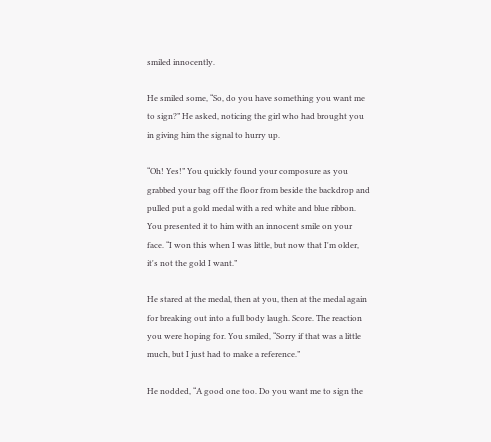smiled innocently.

He smiled some, “So, do you have something you want me to sign?” He asked, noticing the girl who had brought you in giving him the signal to hurry up.

“Oh! Yes!” You quickly found your composure as you grabbed your bag off the floor from beside the backdrop and pulled put a gold medal with a red white and blue ribbon. You presented it to him with an innocent smile on your face. “I won this when I was little, but now that I'm older, it's not the gold I want.”

He stared at the medal, then at you, then at the medal again for breaking out into a full body laugh. Score. The reaction you were hoping for. You smiled, “Sorry if that was a little much, but I just had to make a reference.”

He nodded, “A good one too. Do you want me to sign the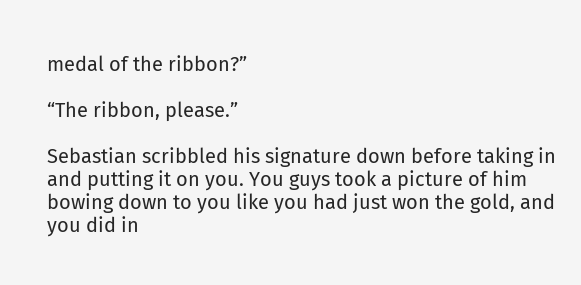medal of the ribbon?”

“The ribbon, please.”

Sebastian scribbled his signature down before taking in and putting it on you. You guys took a picture of him bowing down to you like you had just won the gold, and you did in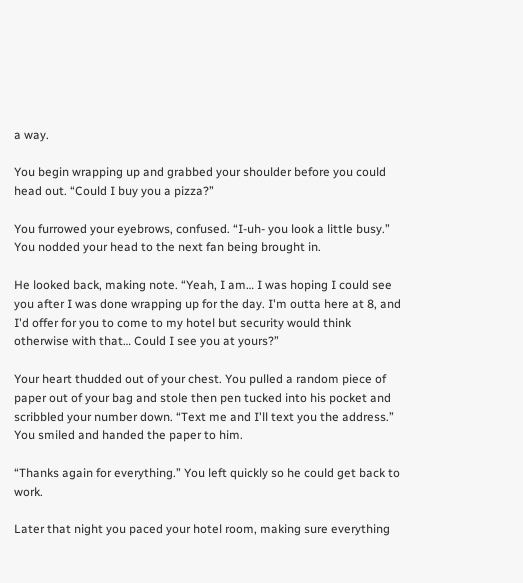a way.

You begin wrapping up and grabbed your shoulder before you could head out. “Could I buy you a pizza?”

You furrowed your eyebrows, confused. “I-uh- you look a little busy.” You nodded your head to the next fan being brought in.

He looked back, making note. “Yeah, I am… I was hoping I could see you after I was done wrapping up for the day. I'm outta here at 8, and I'd offer for you to come to my hotel but security would think otherwise with that… Could I see you at yours?”

Your heart thudded out of your chest. You pulled a random piece of paper out of your bag and stole then pen tucked into his pocket and scribbled your number down. “Text me and I'll text you the address.” You smiled and handed the paper to him.

“Thanks again for everything.” You left quickly so he could get back to work.

Later that night you paced your hotel room, making sure everything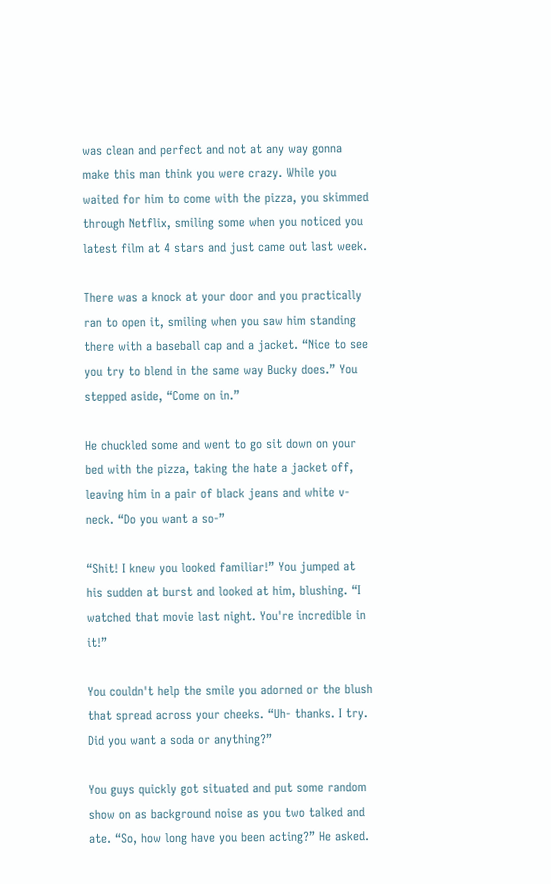was clean and perfect and not at any way gonna make this man think you were crazy. While you waited for him to come with the pizza, you skimmed through Netflix, smiling some when you noticed you latest film at 4 stars and just came out last week.

There was a knock at your door and you practically ran to open it, smiling when you saw him standing there with a baseball cap and a jacket. “Nice to see you try to blend in the same way Bucky does.” You stepped aside, “Come on in.”

He chuckled some and went to go sit down on your bed with the pizza, taking the hate a jacket off, leaving him in a pair of black jeans and white v-neck. “Do you want a so-”

“Shit! I knew you looked familiar!” You jumped at his sudden at burst and looked at him, blushing. “I watched that movie last night. You're incredible in it!”

You couldn't help the smile you adorned or the blush that spread across your cheeks. “Uh- thanks. I try. Did you want a soda or anything?”

You guys quickly got situated and put some random show on as background noise as you two talked and ate. “So, how long have you been acting?” He asked.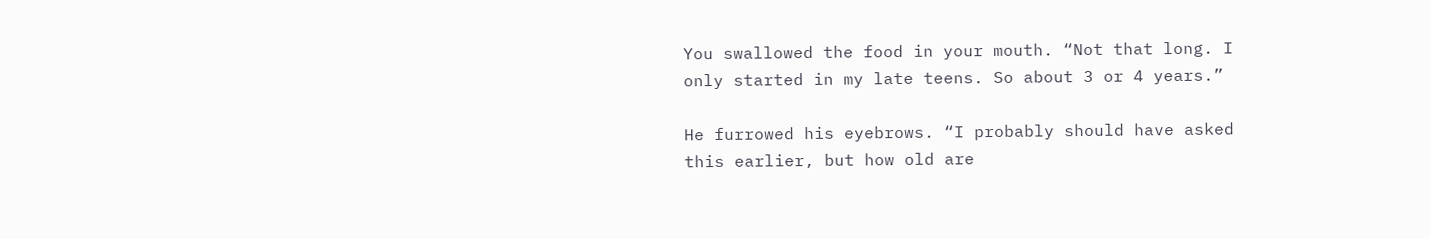You swallowed the food in your mouth. “Not that long. I only started in my late teens. So about 3 or 4 years.”

He furrowed his eyebrows. “I probably should have asked this earlier, but how old are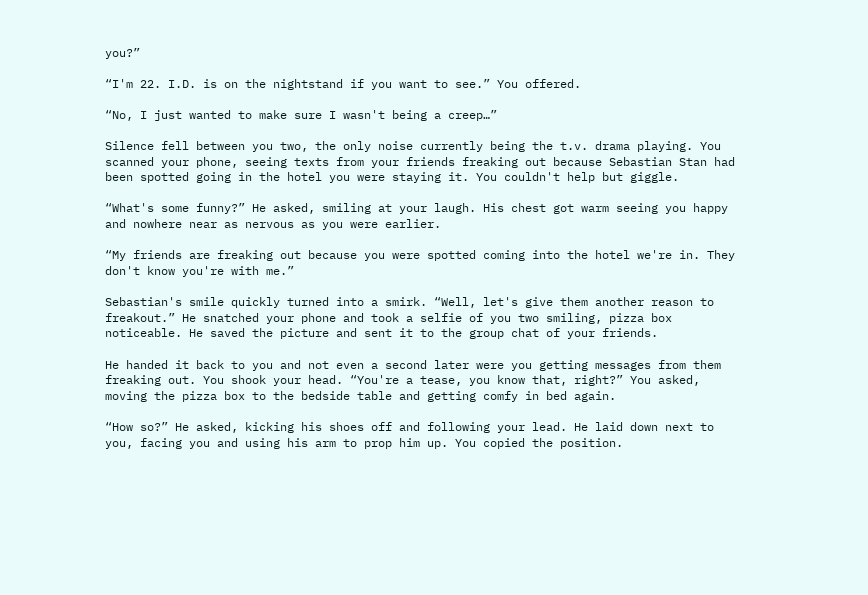you?”

“I'm 22. I.D. is on the nightstand if you want to see.” You offered.

“No, I just wanted to make sure I wasn't being a creep…”

Silence fell between you two, the only noise currently being the t.v. drama playing. You scanned your phone, seeing texts from your friends freaking out because Sebastian Stan had been spotted going in the hotel you were staying it. You couldn't help but giggle.

“What's some funny?” He asked, smiling at your laugh. His chest got warm seeing you happy and nowhere near as nervous as you were earlier.

“My friends are freaking out because you were spotted coming into the hotel we're in. They don't know you're with me.”

Sebastian's smile quickly turned into a smirk. “Well, let's give them another reason to freakout.” He snatched your phone and took a selfie of you two smiling, pizza box noticeable. He saved the picture and sent it to the group chat of your friends.

He handed it back to you and not even a second later were you getting messages from them freaking out. You shook your head. “You're a tease, you know that, right?” You asked, moving the pizza box to the bedside table and getting comfy in bed again.

“How so?” He asked, kicking his shoes off and following your lead. He laid down next to you, facing you and using his arm to prop him up. You copied the position.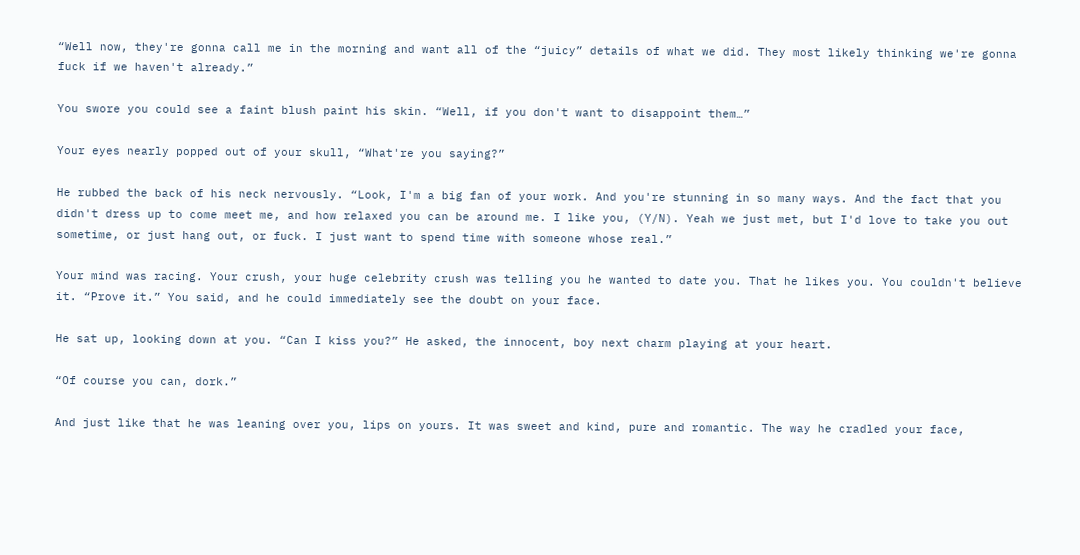“Well now, they're gonna call me in the morning and want all of the “juicy” details of what we did. They most likely thinking we're gonna fuck if we haven't already.”

You swore you could see a faint blush paint his skin. “Well, if you don't want to disappoint them…”

Your eyes nearly popped out of your skull, “What're you saying?”

He rubbed the back of his neck nervously. “Look, I'm a big fan of your work. And you're stunning in so many ways. And the fact that you didn't dress up to come meet me, and how relaxed you can be around me. I like you, (Y/N). Yeah we just met, but I'd love to take you out sometime, or just hang out, or fuck. I just want to spend time with someone whose real.”

Your mind was racing. Your crush, your huge celebrity crush was telling you he wanted to date you. That he likes you. You couldn't believe it. “Prove it.” You said, and he could immediately see the doubt on your face.

He sat up, looking down at you. “Can I kiss you?” He asked, the innocent, boy next charm playing at your heart.

“Of course you can, dork.”

And just like that he was leaning over you, lips on yours. It was sweet and kind, pure and romantic. The way he cradled your face,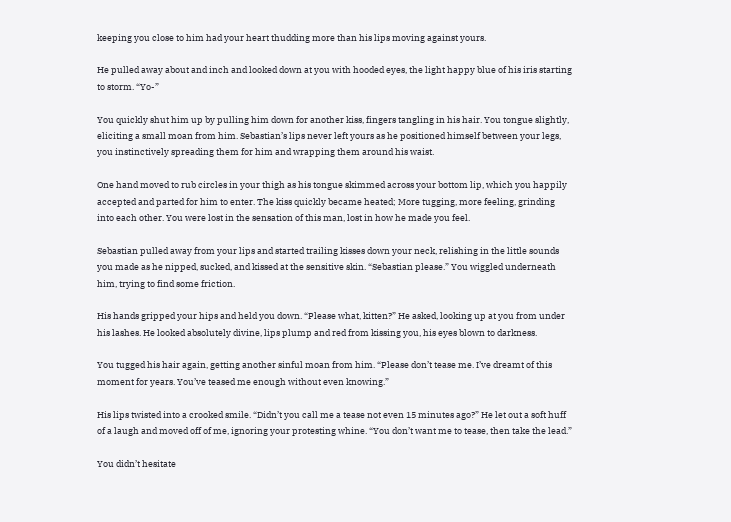keeping you close to him had your heart thudding more than his lips moving against yours.

He pulled away about and inch and looked down at you with hooded eyes, the light happy blue of his iris starting to storm. “Yo-”

You quickly shut him up by pulling him down for another kiss, fingers tangling in his hair. You tongue slightly, eliciting a small moan from him. Sebastian’s lips never left yours as he positioned himself between your legs, you instinctively spreading them for him and wrapping them around his waist.

One hand moved to rub circles in your thigh as his tongue skimmed across your bottom lip, which you happily accepted and parted for him to enter. The kiss quickly became heated; More tugging, more feeling, grinding into each other. You were lost in the sensation of this man, lost in how he made you feel.

Sebastian pulled away from your lips and started trailing kisses down your neck, relishing in the little sounds you made as he nipped, sucked, and kissed at the sensitive skin. “Sebastian please.” You wiggled underneath him, trying to find some friction.

His hands gripped your hips and held you down. “Please what, kitten?” He asked, looking up at you from under his lashes. He looked absolutely divine, lips plump and red from kissing you, his eyes blown to darkness.

You tugged his hair again, getting another sinful moan from him. “Please don’t tease me. I’ve dreamt of this moment for years. You’ve teased me enough without even knowing.”

His lips twisted into a crooked smile. “Didn’t you call me a tease not even 15 minutes ago?” He let out a soft huff of a laugh and moved off of me, ignoring your protesting whine. “You don’t want me to tease, then take the lead.”

You didn’t hesitate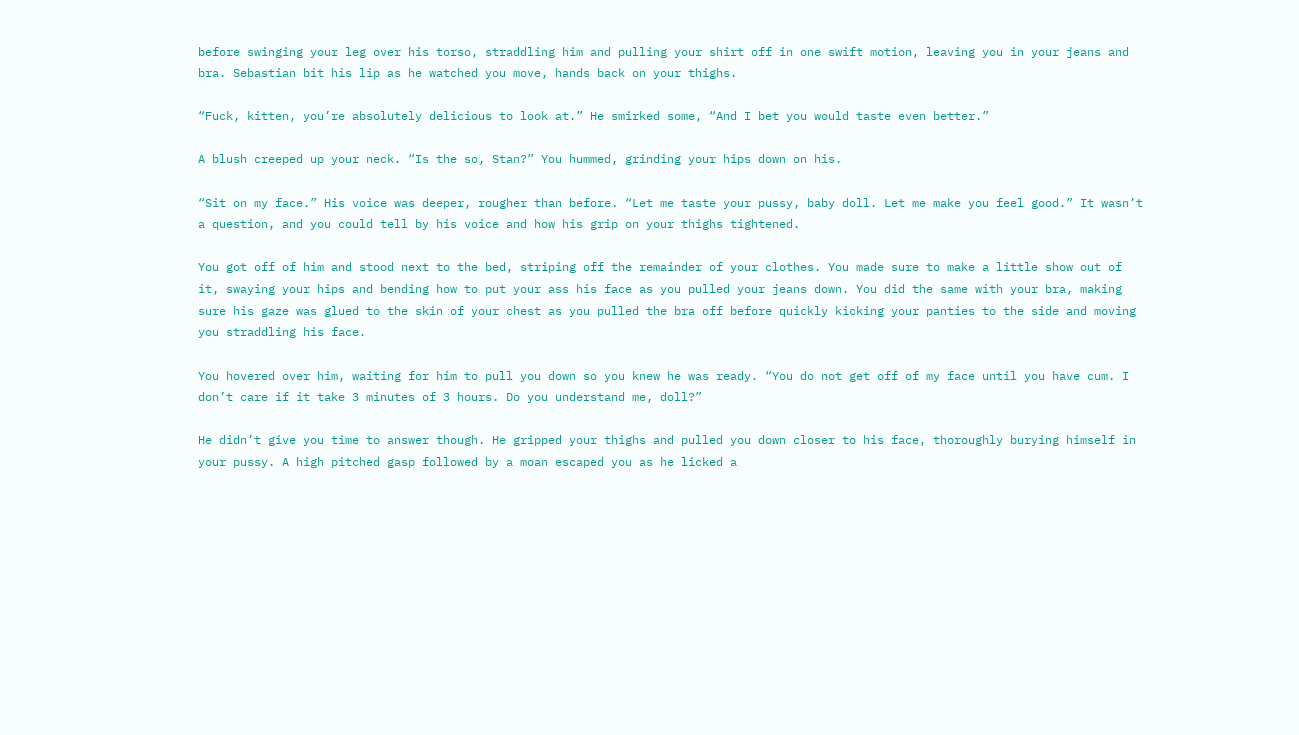before swinging your leg over his torso, straddling him and pulling your shirt off in one swift motion, leaving you in your jeans and bra. Sebastian bit his lip as he watched you move, hands back on your thighs.

“Fuck, kitten, you’re absolutely delicious to look at.” He smirked some, “And I bet you would taste even better.”

A blush creeped up your neck. “Is the so, Stan?” You hummed, grinding your hips down on his.

“Sit on my face.” His voice was deeper, rougher than before. “Let me taste your pussy, baby doll. Let me make you feel good.” It wasn’t a question, and you could tell by his voice and how his grip on your thighs tightened.

You got off of him and stood next to the bed, striping off the remainder of your clothes. You made sure to make a little show out of it, swaying your hips and bending how to put your ass his face as you pulled your jeans down. You did the same with your bra, making sure his gaze was glued to the skin of your chest as you pulled the bra off before quickly kicking your panties to the side and moving you straddling his face.

You hovered over him, waiting for him to pull you down so you knew he was ready. “You do not get off of my face until you have cum. I don’t care if it take 3 minutes of 3 hours. Do you understand me, doll?”

He didn’t give you time to answer though. He gripped your thighs and pulled you down closer to his face, thoroughly burying himself in your pussy. A high pitched gasp followed by a moan escaped you as he licked a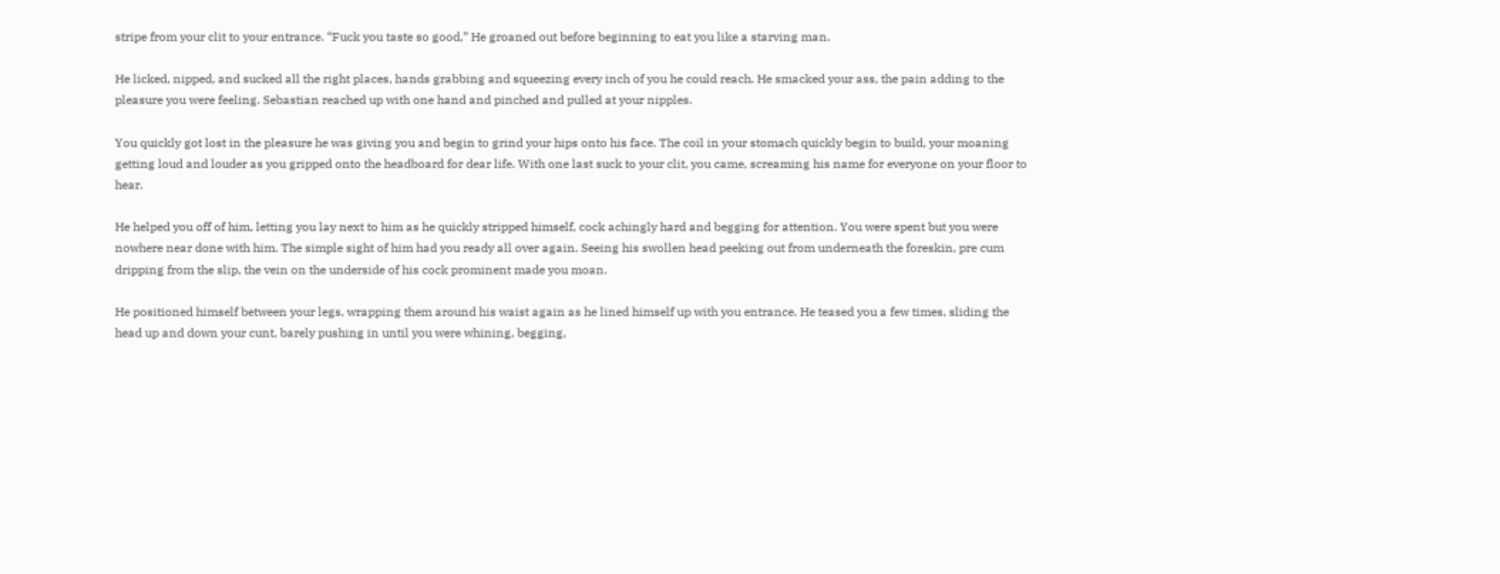stripe from your clit to your entrance. “Fuck you taste so good,” He groaned out before beginning to eat you like a starving man.

He licked, nipped, and sucked all the right places, hands grabbing and squeezing every inch of you he could reach. He smacked your ass, the pain adding to the pleasure you were feeling. Sebastian reached up with one hand and pinched and pulled at your nipples.

You quickly got lost in the pleasure he was giving you and begin to grind your hips onto his face. The coil in your stomach quickly begin to build, your moaning getting loud and louder as you gripped onto the headboard for dear life. With one last suck to your clit, you came, screaming his name for everyone on your floor to hear.

He helped you off of him, letting you lay next to him as he quickly stripped himself, cock achingly hard and begging for attention. You were spent but you were nowhere near done with him. The simple sight of him had you ready all over again. Seeing his swollen head peeking out from underneath the foreskin, pre cum dripping from the slip, the vein on the underside of his cock prominent made you moan.

He positioned himself between your legs, wrapping them around his waist again as he lined himself up with you entrance. He teased you a few times, sliding the head up and down your cunt, barely pushing in until you were whining, begging,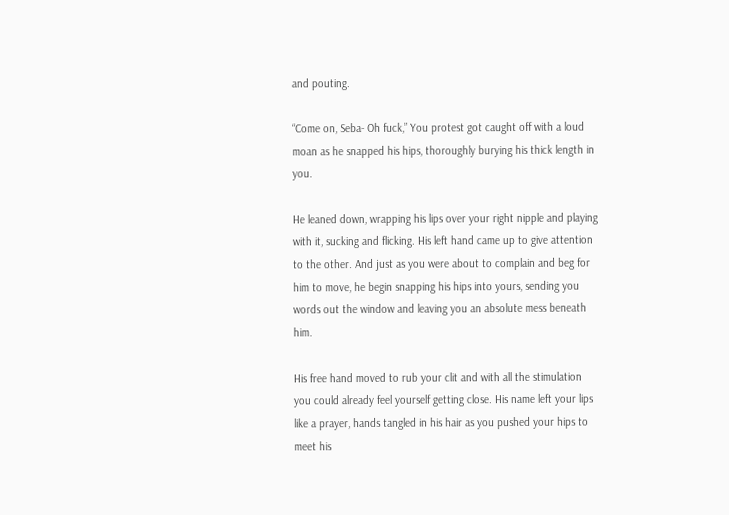and pouting.

“Come on, Seba- Oh fuck,” You protest got caught off with a loud moan as he snapped his hips, thoroughly burying his thick length in you.

He leaned down, wrapping his lips over your right nipple and playing with it, sucking and flicking. His left hand came up to give attention to the other. And just as you were about to complain and beg for him to move, he begin snapping his hips into yours, sending you words out the window and leaving you an absolute mess beneath him.

His free hand moved to rub your clit and with all the stimulation you could already feel yourself getting close. His name left your lips like a prayer, hands tangled in his hair as you pushed your hips to meet his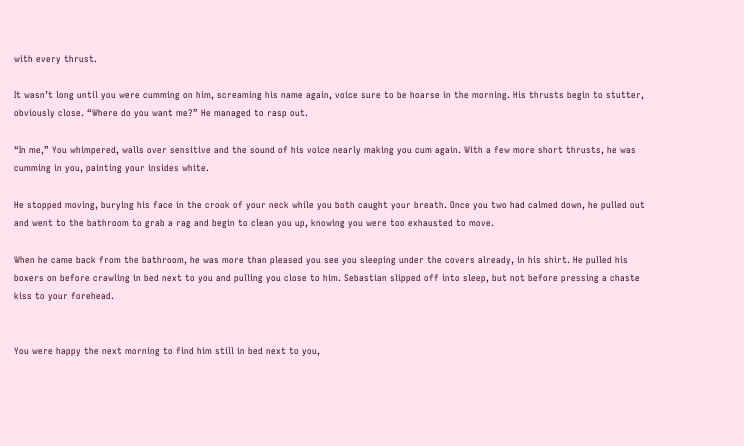with every thrust.

It wasn’t long until you were cumming on him, screaming his name again, voice sure to be hoarse in the morning. His thrusts begin to stutter, obviously close. “Where do you want me?” He managed to rasp out.

“In me,” You whimpered, walls over sensitive and the sound of his voice nearly making you cum again. With a few more short thrusts, he was cumming in you, painting your insides white.

He stopped moving, burying his face in the crook of your neck while you both caught your breath. Once you two had calmed down, he pulled out and went to the bathroom to grab a rag and begin to clean you up, knowing you were too exhausted to move.

When he came back from the bathroom, he was more than pleased you see you sleeping under the covers already, in his shirt. He pulled his boxers on before crawling in bed next to you and pulling you close to him. Sebastian slipped off into sleep, but not before pressing a chaste kiss to your forehead.


You were happy the next morning to find him still in bed next to you,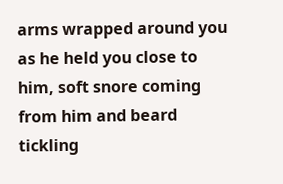arms wrapped around you as he held you close to him, soft snore coming from him and beard tickling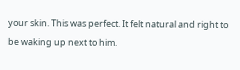your skin. This was perfect. It felt natural and right to be waking up next to him.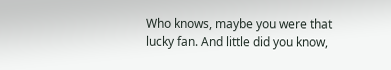Who knows, maybe you were that lucky fan. And little did you know,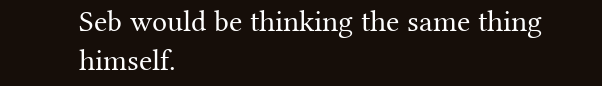Seb would be thinking the same thing himself.